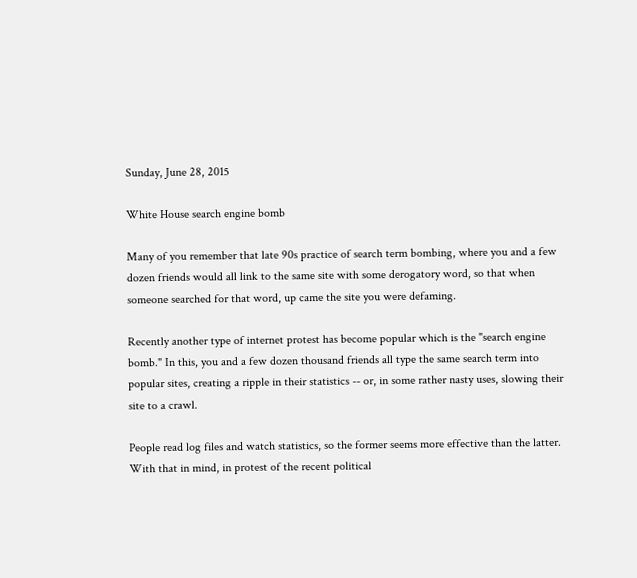Sunday, June 28, 2015

White House search engine bomb

Many of you remember that late 90s practice of search term bombing, where you and a few dozen friends would all link to the same site with some derogatory word, so that when someone searched for that word, up came the site you were defaming.

Recently another type of internet protest has become popular which is the "search engine bomb." In this, you and a few dozen thousand friends all type the same search term into popular sites, creating a ripple in their statistics -- or, in some rather nasty uses, slowing their site to a crawl.

People read log files and watch statistics, so the former seems more effective than the latter. With that in mind, in protest of the recent political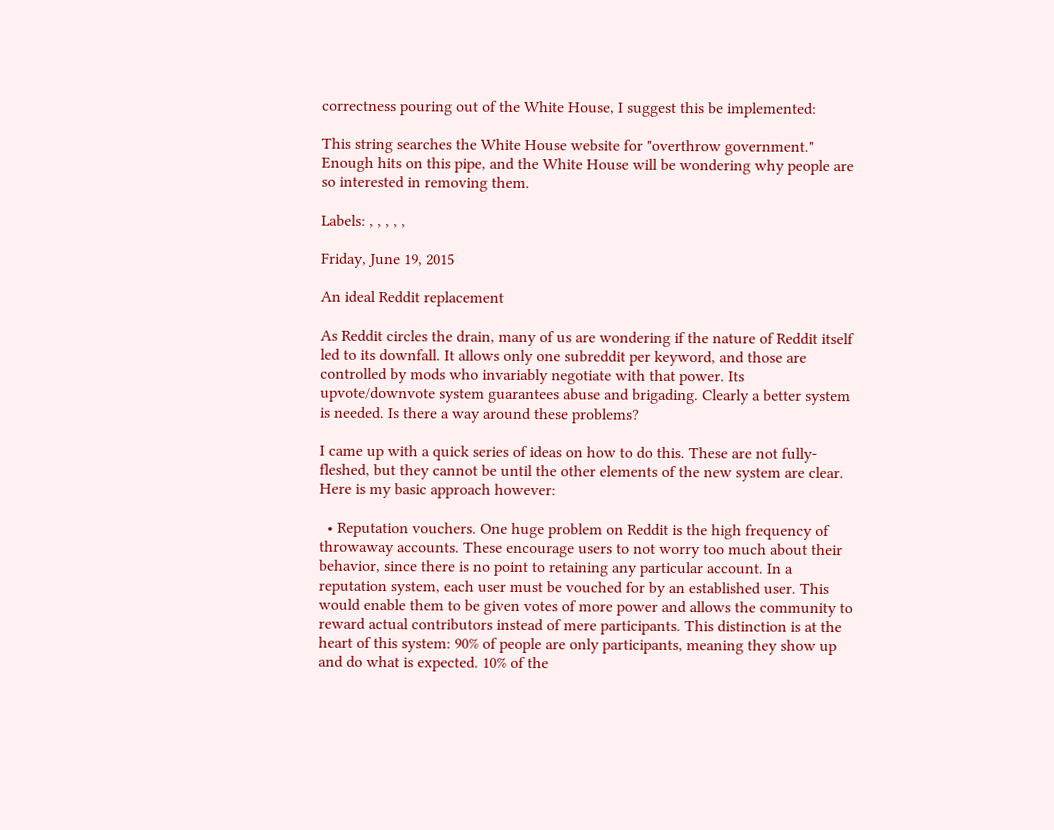correctness pouring out of the White House, I suggest this be implemented:

This string searches the White House website for "overthrow government." Enough hits on this pipe, and the White House will be wondering why people are so interested in removing them.

Labels: , , , , ,

Friday, June 19, 2015

An ideal Reddit replacement

As Reddit circles the drain, many of us are wondering if the nature of Reddit itself led to its downfall. It allows only one subreddit per keyword, and those are controlled by mods who invariably negotiate with that power. Its upvote/downvote system guarantees abuse and brigading. Clearly a better system is needed. Is there a way around these problems?

I came up with a quick series of ideas on how to do this. These are not fully-fleshed, but they cannot be until the other elements of the new system are clear. Here is my basic approach however:

  • Reputation vouchers. One huge problem on Reddit is the high frequency of throwaway accounts. These encourage users to not worry too much about their behavior, since there is no point to retaining any particular account. In a reputation system, each user must be vouched for by an established user. This would enable them to be given votes of more power and allows the community to reward actual contributors instead of mere participants. This distinction is at the heart of this system: 90% of people are only participants, meaning they show up and do what is expected. 10% of the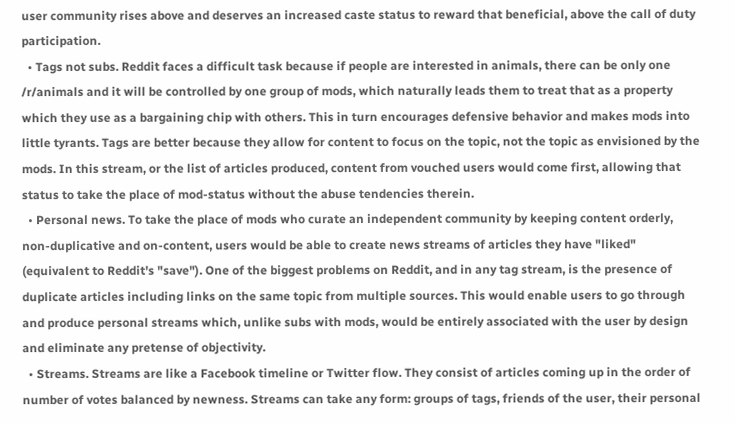user community rises above and deserves an increased caste status to reward that beneficial, above the call of duty participation.
  • Tags not subs. Reddit faces a difficult task because if people are interested in animals, there can be only one /r/animals and it will be controlled by one group of mods, which naturally leads them to treat that as a property which they use as a bargaining chip with others. This in turn encourages defensive behavior and makes mods into little tyrants. Tags are better because they allow for content to focus on the topic, not the topic as envisioned by the mods. In this stream, or the list of articles produced, content from vouched users would come first, allowing that status to take the place of mod-status without the abuse tendencies therein.
  • Personal news. To take the place of mods who curate an independent community by keeping content orderly, non-duplicative and on-content, users would be able to create news streams of articles they have "liked" (equivalent to Reddit's "save"). One of the biggest problems on Reddit, and in any tag stream, is the presence of duplicate articles including links on the same topic from multiple sources. This would enable users to go through and produce personal streams which, unlike subs with mods, would be entirely associated with the user by design and eliminate any pretense of objectivity.
  • Streams. Streams are like a Facebook timeline or Twitter flow. They consist of articles coming up in the order of number of votes balanced by newness. Streams can take any form: groups of tags, friends of the user, their personal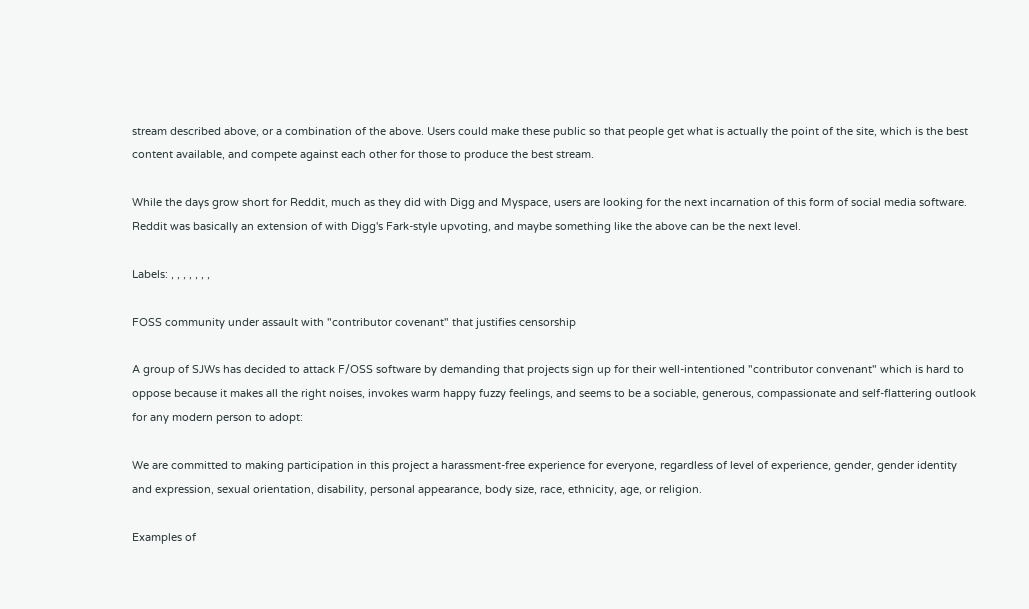stream described above, or a combination of the above. Users could make these public so that people get what is actually the point of the site, which is the best content available, and compete against each other for those to produce the best stream.

While the days grow short for Reddit, much as they did with Digg and Myspace, users are looking for the next incarnation of this form of social media software. Reddit was basically an extension of with Digg's Fark-style upvoting, and maybe something like the above can be the next level.

Labels: , , , , , , ,

FOSS community under assault with "contributor covenant" that justifies censorship

A group of SJWs has decided to attack F/OSS software by demanding that projects sign up for their well-intentioned "contributor convenant" which is hard to oppose because it makes all the right noises, invokes warm happy fuzzy feelings, and seems to be a sociable, generous, compassionate and self-flattering outlook for any modern person to adopt:

We are committed to making participation in this project a harassment-free experience for everyone, regardless of level of experience, gender, gender identity and expression, sexual orientation, disability, personal appearance, body size, race, ethnicity, age, or religion.

Examples of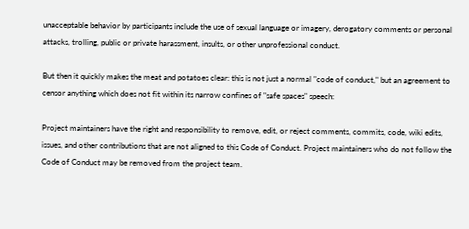unacceptable behavior by participants include the use of sexual language or imagery, derogatory comments or personal attacks, trolling, public or private harassment, insults, or other unprofessional conduct.

But then it quickly makes the meat and potatoes clear: this is not just a normal "code of conduct," but an agreement to censor anything which does not fit within its narrow confines of "safe spaces" speech:

Project maintainers have the right and responsibility to remove, edit, or reject comments, commits, code, wiki edits, issues, and other contributions that are not aligned to this Code of Conduct. Project maintainers who do not follow the Code of Conduct may be removed from the project team.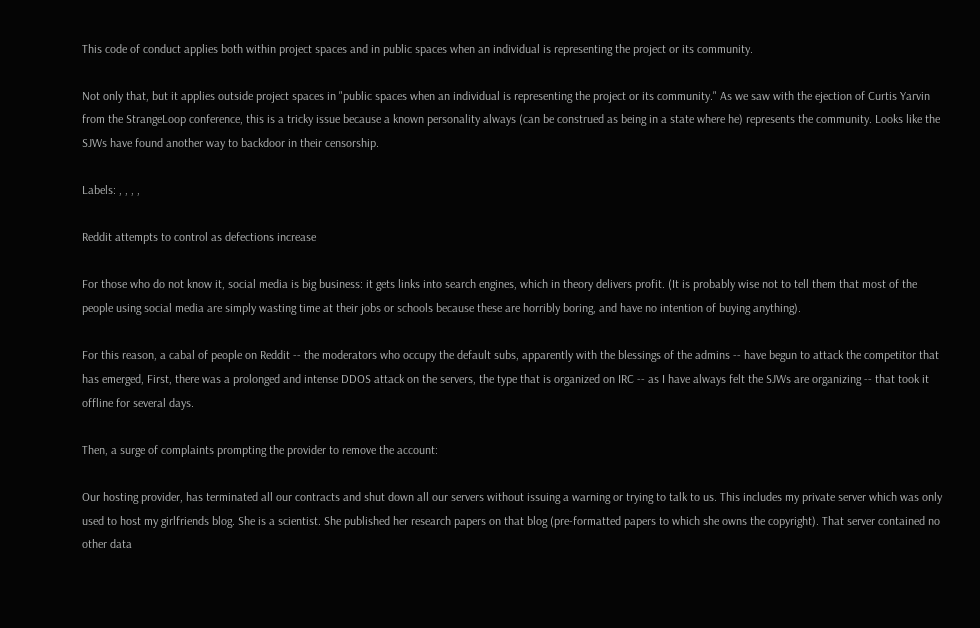This code of conduct applies both within project spaces and in public spaces when an individual is representing the project or its community.

Not only that, but it applies outside project spaces in "public spaces when an individual is representing the project or its community." As we saw with the ejection of Curtis Yarvin from the StrangeLoop conference, this is a tricky issue because a known personality always (can be construed as being in a state where he) represents the community. Looks like the SJWs have found another way to backdoor in their censorship.

Labels: , , , ,

Reddit attempts to control as defections increase

For those who do not know it, social media is big business: it gets links into search engines, which in theory delivers profit. (It is probably wise not to tell them that most of the people using social media are simply wasting time at their jobs or schools because these are horribly boring, and have no intention of buying anything).

For this reason, a cabal of people on Reddit -- the moderators who occupy the default subs, apparently with the blessings of the admins -- have begun to attack the competitor that has emerged, First, there was a prolonged and intense DDOS attack on the servers, the type that is organized on IRC -- as I have always felt the SJWs are organizing -- that took it offline for several days.

Then, a surge of complaints prompting the provider to remove the account:

Our hosting provider, has terminated all our contracts and shut down all our servers without issuing a warning or trying to talk to us. This includes my private server which was only used to host my girlfriends blog. She is a scientist. She published her research papers on that blog (pre-formatted papers to which she owns the copyright). That server contained no other data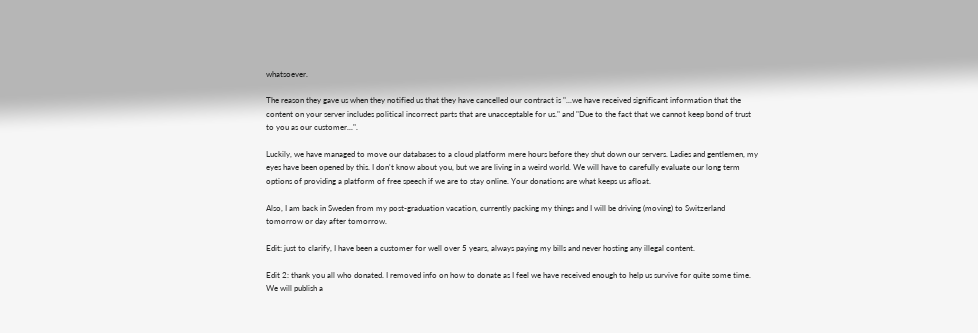whatsoever.

The reason they gave us when they notified us that they have cancelled our contract is "...we have received significant information that the content on your server includes political incorrect parts that are unacceptable for us." and "Due to the fact that we cannot keep bond of trust to you as our customer...".

Luckily, we have managed to move our databases to a cloud platform mere hours before they shut down our servers. Ladies and gentlemen, my eyes have been opened by this. I don't know about you, but we are living in a weird world. We will have to carefully evaluate our long term options of providing a platform of free speech if we are to stay online. Your donations are what keeps us afloat.

Also, I am back in Sweden from my post-graduation vacation, currently packing my things and I will be driving (moving) to Switzerland tomorrow or day after tomorrow.

Edit: just to clarify, I have been a customer for well over 5 years, always paying my bills and never hosting any illegal content.

Edit 2: thank you all who donated. I removed info on how to donate as I feel we have received enough to help us survive for quite some time. We will publish a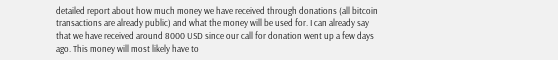detailed report about how much money we have received through donations (all bitcoin transactions are already public) and what the money will be used for. I can already say that we have received around 8000 USD since our call for donation went up a few days ago. This money will most likely have to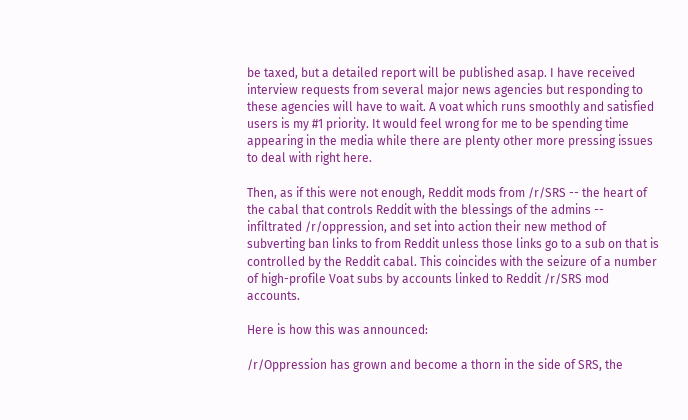be taxed, but a detailed report will be published asap. I have received interview requests from several major news agencies but responding to these agencies will have to wait. A voat which runs smoothly and satisfied users is my #1 priority. It would feel wrong for me to be spending time appearing in the media while there are plenty other more pressing issues to deal with right here.

Then, as if this were not enough, Reddit mods from /r/SRS -- the heart of the cabal that controls Reddit with the blessings of the admins -- infiltrated /r/oppression, and set into action their new method of subverting ban links to from Reddit unless those links go to a sub on that is controlled by the Reddit cabal. This coincides with the seizure of a number of high-profile Voat subs by accounts linked to Reddit /r/SRS mod accounts.

Here is how this was announced:

/r/Oppression has grown and become a thorn in the side of SRS, the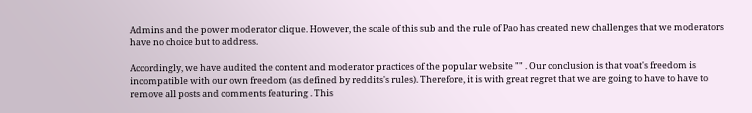Admins and the power moderator clique. However, the scale of this sub and the rule of Pao has created new challenges that we moderators have no choice but to address.

Accordingly, we have audited the content and moderator practices of the popular website "" . Our conclusion is that voat's freedom is incompatible with our own freedom (as defined by reddits's rules). Therefore, it is with great regret that we are going to have to have to remove all posts and comments featuring . This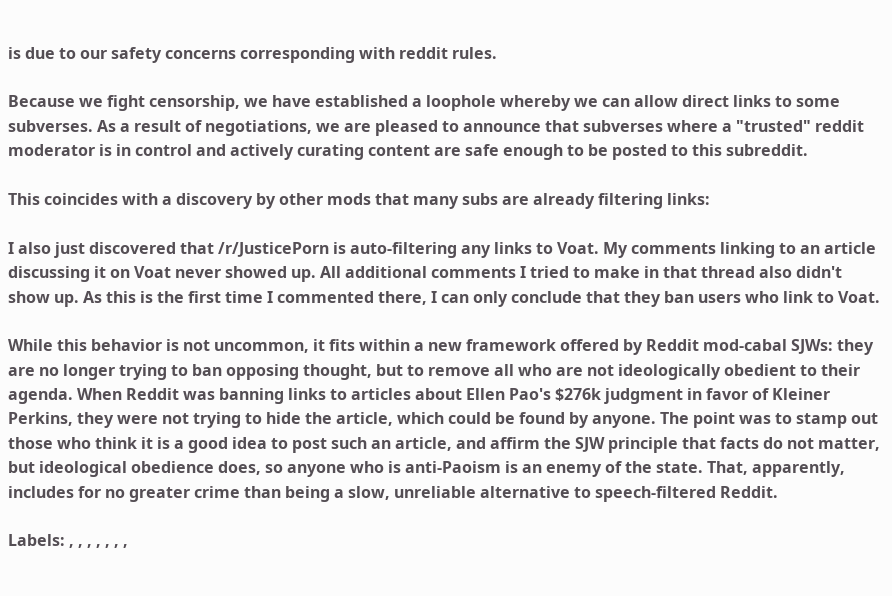is due to our safety concerns corresponding with reddit rules.

Because we fight censorship, we have established a loophole whereby we can allow direct links to some subverses. As a result of negotiations, we are pleased to announce that subverses where a "trusted" reddit moderator is in control and actively curating content are safe enough to be posted to this subreddit.

This coincides with a discovery by other mods that many subs are already filtering links:

I also just discovered that /r/JusticePorn is auto-filtering any links to Voat. My comments linking to an article discussing it on Voat never showed up. All additional comments I tried to make in that thread also didn't show up. As this is the first time I commented there, I can only conclude that they ban users who link to Voat.

While this behavior is not uncommon, it fits within a new framework offered by Reddit mod-cabal SJWs: they are no longer trying to ban opposing thought, but to remove all who are not ideologically obedient to their agenda. When Reddit was banning links to articles about Ellen Pao's $276k judgment in favor of Kleiner Perkins, they were not trying to hide the article, which could be found by anyone. The point was to stamp out those who think it is a good idea to post such an article, and affirm the SJW principle that facts do not matter, but ideological obedience does, so anyone who is anti-Paoism is an enemy of the state. That, apparently, includes for no greater crime than being a slow, unreliable alternative to speech-filtered Reddit.

Labels: , , , , , , ,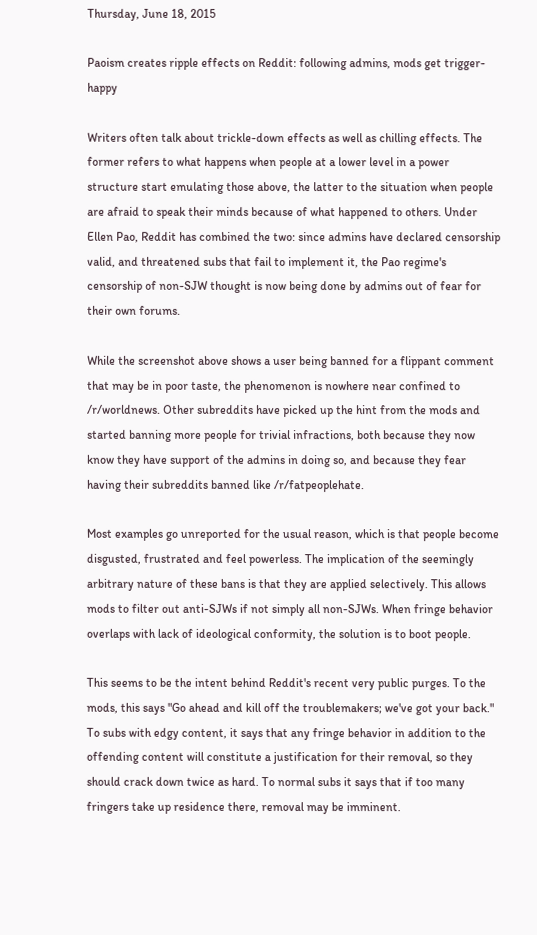Thursday, June 18, 2015

Paoism creates ripple effects on Reddit: following admins, mods get trigger-happy

Writers often talk about trickle-down effects as well as chilling effects. The former refers to what happens when people at a lower level in a power structure start emulating those above, the latter to the situation when people are afraid to speak their minds because of what happened to others. Under Ellen Pao, Reddit has combined the two: since admins have declared censorship valid, and threatened subs that fail to implement it, the Pao regime's censorship of non-SJW thought is now being done by admins out of fear for their own forums.

While the screenshot above shows a user being banned for a flippant comment that may be in poor taste, the phenomenon is nowhere near confined to /r/worldnews. Other subreddits have picked up the hint from the mods and started banning more people for trivial infractions, both because they now know they have support of the admins in doing so, and because they fear having their subreddits banned like /r/fatpeoplehate.

Most examples go unreported for the usual reason, which is that people become disgusted, frustrated and feel powerless. The implication of the seemingly arbitrary nature of these bans is that they are applied selectively. This allows mods to filter out anti-SJWs if not simply all non-SJWs. When fringe behavior overlaps with lack of ideological conformity, the solution is to boot people.

This seems to be the intent behind Reddit's recent very public purges. To the mods, this says "Go ahead and kill off the troublemakers; we've got your back." To subs with edgy content, it says that any fringe behavior in addition to the offending content will constitute a justification for their removal, so they should crack down twice as hard. To normal subs it says that if too many fringers take up residence there, removal may be imminent.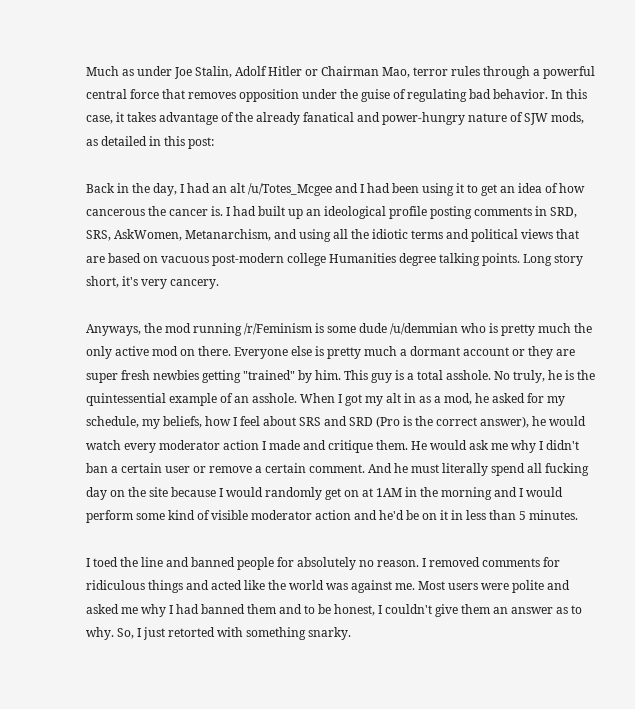Much as under Joe Stalin, Adolf Hitler or Chairman Mao, terror rules through a powerful central force that removes opposition under the guise of regulating bad behavior. In this case, it takes advantage of the already fanatical and power-hungry nature of SJW mods, as detailed in this post:

Back in the day, I had an alt /u/Totes_Mcgee and I had been using it to get an idea of how cancerous the cancer is. I had built up an ideological profile posting comments in SRD, SRS, AskWomen, Metanarchism, and using all the idiotic terms and political views that are based on vacuous post-modern college Humanities degree talking points. Long story short, it's very cancery.

Anyways, the mod running /r/Feminism is some dude /u/demmian who is pretty much the only active mod on there. Everyone else is pretty much a dormant account or they are super fresh newbies getting "trained" by him. This guy is a total asshole. No truly, he is the quintessential example of an asshole. When I got my alt in as a mod, he asked for my schedule, my beliefs, how I feel about SRS and SRD (Pro is the correct answer), he would watch every moderator action I made and critique them. He would ask me why I didn't ban a certain user or remove a certain comment. And he must literally spend all fucking day on the site because I would randomly get on at 1AM in the morning and I would perform some kind of visible moderator action and he'd be on it in less than 5 minutes.

I toed the line and banned people for absolutely no reason. I removed comments for ridiculous things and acted like the world was against me. Most users were polite and asked me why I had banned them and to be honest, I couldn't give them an answer as to why. So, I just retorted with something snarky.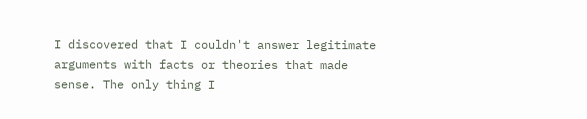I discovered that I couldn't answer legitimate arguments with facts or theories that made sense. The only thing I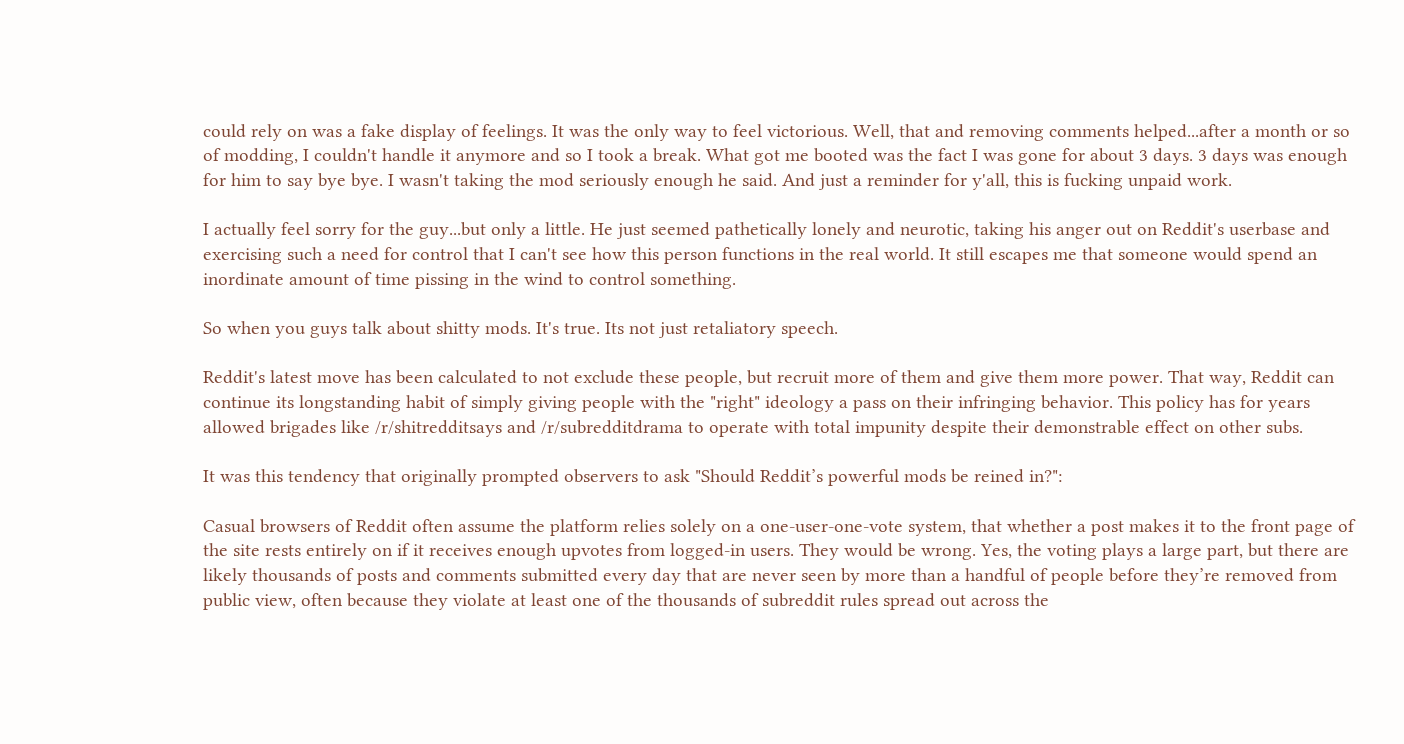could rely on was a fake display of feelings. It was the only way to feel victorious. Well, that and removing comments helped...after a month or so of modding, I couldn't handle it anymore and so I took a break. What got me booted was the fact I was gone for about 3 days. 3 days was enough for him to say bye bye. I wasn't taking the mod seriously enough he said. And just a reminder for y'all, this is fucking unpaid work.

I actually feel sorry for the guy...but only a little. He just seemed pathetically lonely and neurotic, taking his anger out on Reddit's userbase and exercising such a need for control that I can't see how this person functions in the real world. It still escapes me that someone would spend an inordinate amount of time pissing in the wind to control something.

So when you guys talk about shitty mods. It's true. Its not just retaliatory speech.

Reddit's latest move has been calculated to not exclude these people, but recruit more of them and give them more power. That way, Reddit can continue its longstanding habit of simply giving people with the "right" ideology a pass on their infringing behavior. This policy has for years allowed brigades like /r/shitredditsays and /r/subredditdrama to operate with total impunity despite their demonstrable effect on other subs.

It was this tendency that originally prompted observers to ask "Should Reddit’s powerful mods be reined in?":

Casual browsers of Reddit often assume the platform relies solely on a one-user-one-vote system, that whether a post makes it to the front page of the site rests entirely on if it receives enough upvotes from logged-in users. They would be wrong. Yes, the voting plays a large part, but there are likely thousands of posts and comments submitted every day that are never seen by more than a handful of people before they’re removed from public view, often because they violate at least one of the thousands of subreddit rules spread out across the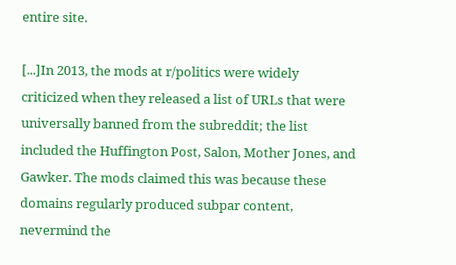entire site.

[...]In 2013, the mods at r/politics were widely criticized when they released a list of URLs that were universally banned from the subreddit; the list included the Huffington Post, Salon, Mother Jones, and Gawker. The mods claimed this was because these domains regularly produced subpar content, nevermind the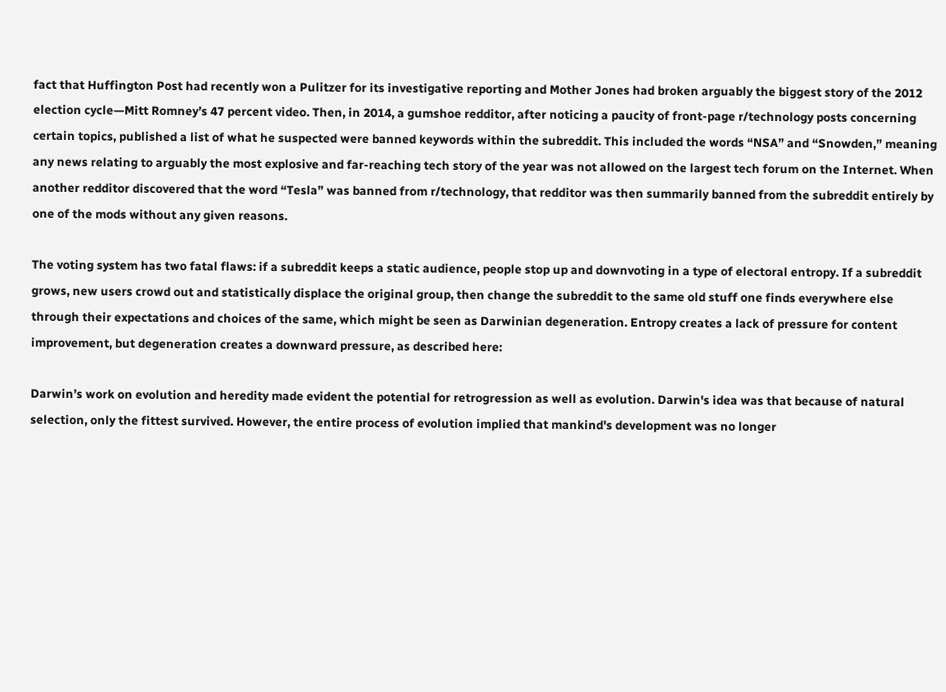fact that Huffington Post had recently won a Pulitzer for its investigative reporting and Mother Jones had broken arguably the biggest story of the 2012 election cycle—Mitt Romney’s 47 percent video. Then, in 2014, a gumshoe redditor, after noticing a paucity of front-page r/technology posts concerning certain topics, published a list of what he suspected were banned keywords within the subreddit. This included the words “NSA” and “Snowden,” meaning any news relating to arguably the most explosive and far-reaching tech story of the year was not allowed on the largest tech forum on the Internet. When another redditor discovered that the word “Tesla” was banned from r/technology, that redditor was then summarily banned from the subreddit entirely by one of the mods without any given reasons.

The voting system has two fatal flaws: if a subreddit keeps a static audience, people stop up and downvoting in a type of electoral entropy. If a subreddit grows, new users crowd out and statistically displace the original group, then change the subreddit to the same old stuff one finds everywhere else through their expectations and choices of the same, which might be seen as Darwinian degeneration. Entropy creates a lack of pressure for content improvement, but degeneration creates a downward pressure, as described here:

Darwin’s work on evolution and heredity made evident the potential for retrogression as well as evolution. Darwin's idea was that because of natural selection, only the fittest survived. However, the entire process of evolution implied that mankind's development was no longer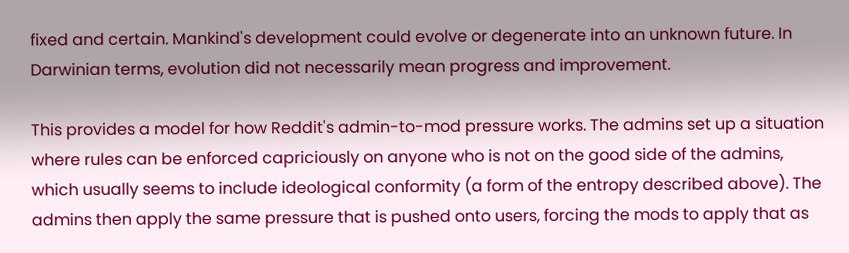fixed and certain. Mankind's development could evolve or degenerate into an unknown future. In Darwinian terms, evolution did not necessarily mean progress and improvement.

This provides a model for how Reddit's admin-to-mod pressure works. The admins set up a situation where rules can be enforced capriciously on anyone who is not on the good side of the admins, which usually seems to include ideological conformity (a form of the entropy described above). The admins then apply the same pressure that is pushed onto users, forcing the mods to apply that as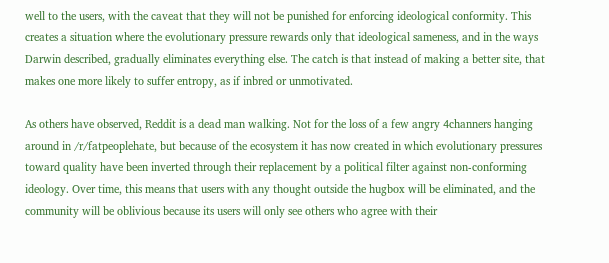well to the users, with the caveat that they will not be punished for enforcing ideological conformity. This creates a situation where the evolutionary pressure rewards only that ideological sameness, and in the ways Darwin described, gradually eliminates everything else. The catch is that instead of making a better site, that makes one more likely to suffer entropy, as if inbred or unmotivated.

As others have observed, Reddit is a dead man walking. Not for the loss of a few angry 4channers hanging around in /r/fatpeoplehate, but because of the ecosystem it has now created in which evolutionary pressures toward quality have been inverted through their replacement by a political filter against non-conforming ideology. Over time, this means that users with any thought outside the hugbox will be eliminated, and the community will be oblivious because its users will only see others who agree with their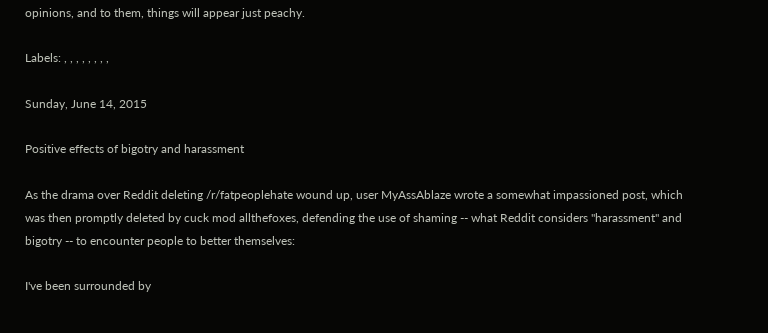opinions, and to them, things will appear just peachy.

Labels: , , , , , , , ,

Sunday, June 14, 2015

Positive effects of bigotry and harassment

As the drama over Reddit deleting /r/fatpeoplehate wound up, user MyAssAblaze wrote a somewhat impassioned post, which was then promptly deleted by cuck mod allthefoxes, defending the use of shaming -- what Reddit considers "harassment" and bigotry -- to encounter people to better themselves:

I've been surrounded by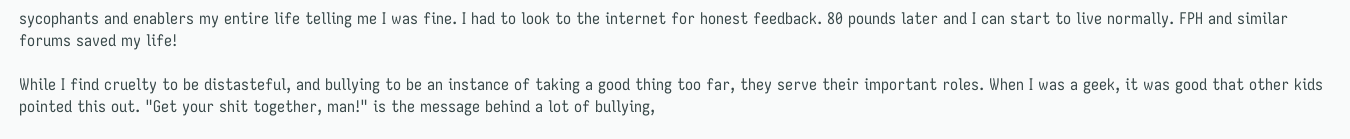sycophants and enablers my entire life telling me I was fine. I had to look to the internet for honest feedback. 80 pounds later and I can start to live normally. FPH and similar forums saved my life!

While I find cruelty to be distasteful, and bullying to be an instance of taking a good thing too far, they serve their important roles. When I was a geek, it was good that other kids pointed this out. "Get your shit together, man!" is the message behind a lot of bullying,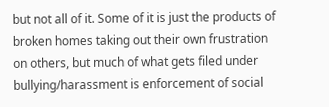but not all of it. Some of it is just the products of broken homes taking out their own frustration on others, but much of what gets filed under bullying/harassment is enforcement of social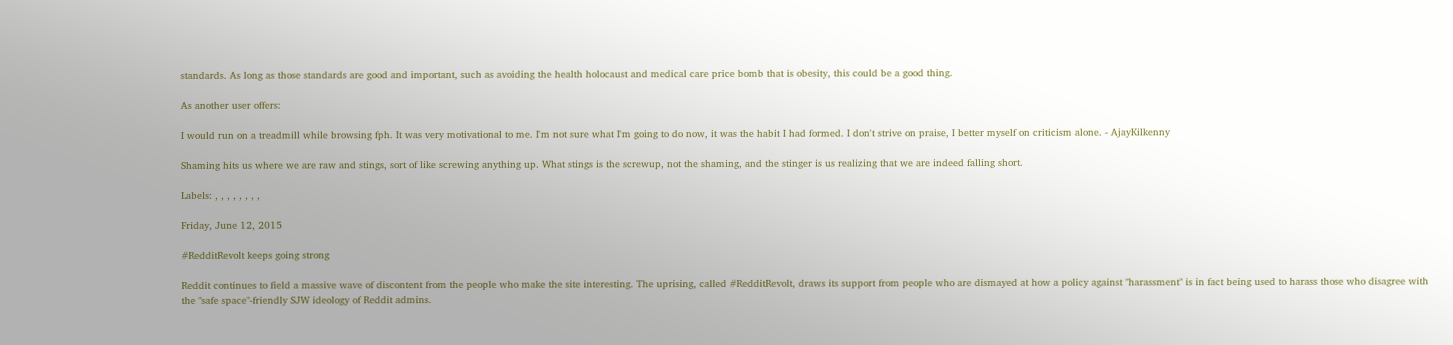standards. As long as those standards are good and important, such as avoiding the health holocaust and medical care price bomb that is obesity, this could be a good thing.

As another user offers:

I would run on a treadmill while browsing fph. It was very motivational to me. I'm not sure what I'm going to do now, it was the habit I had formed. I don't strive on praise, I better myself on criticism alone. - AjayKilkenny

Shaming hits us where we are raw and stings, sort of like screwing anything up. What stings is the screwup, not the shaming, and the stinger is us realizing that we are indeed falling short.

Labels: , , , , , , , ,

Friday, June 12, 2015

#RedditRevolt keeps going strong

Reddit continues to field a massive wave of discontent from the people who make the site interesting. The uprising, called #RedditRevolt, draws its support from people who are dismayed at how a policy against "harassment" is in fact being used to harass those who disagree with the "safe space"-friendly SJW ideology of Reddit admins.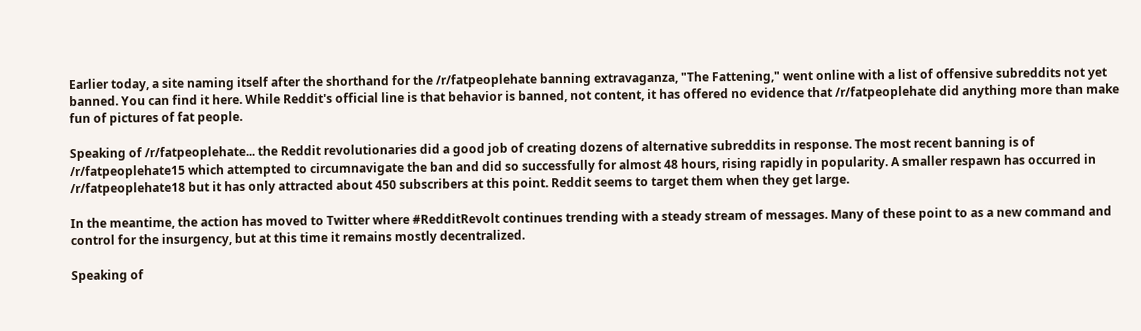Earlier today, a site naming itself after the shorthand for the /r/fatpeoplehate banning extravaganza, "The Fattening," went online with a list of offensive subreddits not yet banned. You can find it here. While Reddit's official line is that behavior is banned, not content, it has offered no evidence that /r/fatpeoplehate did anything more than make fun of pictures of fat people.

Speaking of /r/fatpeoplehate... the Reddit revolutionaries did a good job of creating dozens of alternative subreddits in response. The most recent banning is of /r/fatpeoplehate15 which attempted to circumnavigate the ban and did so successfully for almost 48 hours, rising rapidly in popularity. A smaller respawn has occurred in /r/fatpeoplehate18 but it has only attracted about 450 subscribers at this point. Reddit seems to target them when they get large.

In the meantime, the action has moved to Twitter where #RedditRevolt continues trending with a steady stream of messages. Many of these point to as a new command and control for the insurgency, but at this time it remains mostly decentralized.

Speaking of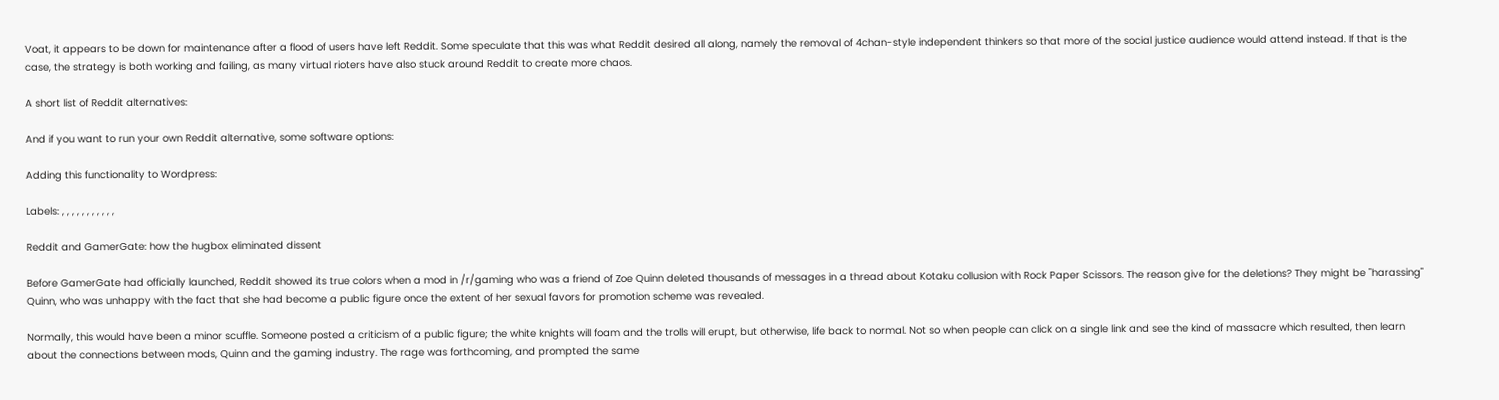Voat, it appears to be down for maintenance after a flood of users have left Reddit. Some speculate that this was what Reddit desired all along, namely the removal of 4chan-style independent thinkers so that more of the social justice audience would attend instead. If that is the case, the strategy is both working and failing, as many virtual rioters have also stuck around Reddit to create more chaos.

A short list of Reddit alternatives:

And if you want to run your own Reddit alternative, some software options:

Adding this functionality to Wordpress:

Labels: , , , , , , , , , , ,

Reddit and GamerGate: how the hugbox eliminated dissent

Before GamerGate had officially launched, Reddit showed its true colors when a mod in /r/gaming who was a friend of Zoe Quinn deleted thousands of messages in a thread about Kotaku collusion with Rock Paper Scissors. The reason give for the deletions? They might be "harassing" Quinn, who was unhappy with the fact that she had become a public figure once the extent of her sexual favors for promotion scheme was revealed.

Normally, this would have been a minor scuffle. Someone posted a criticism of a public figure; the white knights will foam and the trolls will erupt, but otherwise, life back to normal. Not so when people can click on a single link and see the kind of massacre which resulted, then learn about the connections between mods, Quinn and the gaming industry. The rage was forthcoming, and prompted the same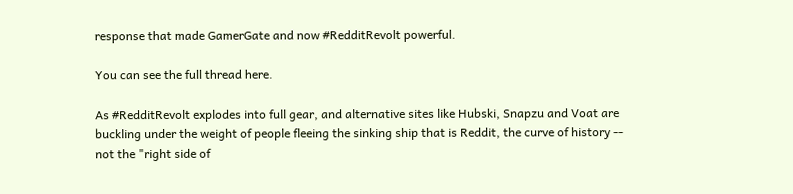response that made GamerGate and now #RedditRevolt powerful.

You can see the full thread here.

As #RedditRevolt explodes into full gear, and alternative sites like Hubski, Snapzu and Voat are buckling under the weight of people fleeing the sinking ship that is Reddit, the curve of history -- not the "right side of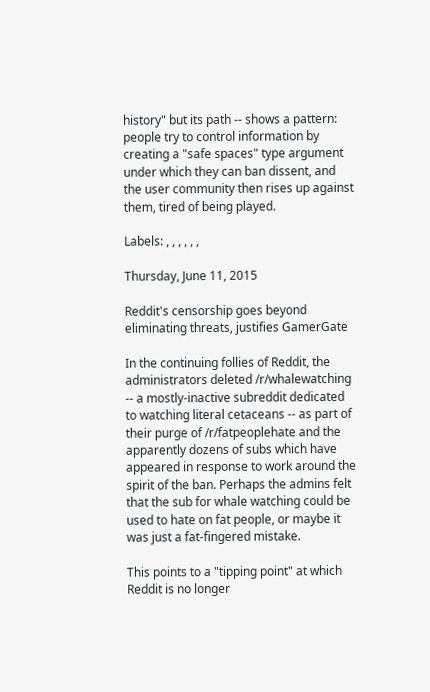history" but its path -- shows a pattern: people try to control information by creating a "safe spaces" type argument under which they can ban dissent, and the user community then rises up against them, tired of being played.

Labels: , , , , , ,

Thursday, June 11, 2015

Reddit's censorship goes beyond eliminating threats, justifies GamerGate

In the continuing follies of Reddit, the administrators deleted /r/whalewatching -- a mostly-inactive subreddit dedicated to watching literal cetaceans -- as part of their purge of /r/fatpeoplehate and the apparently dozens of subs which have appeared in response to work around the spirit of the ban. Perhaps the admins felt that the sub for whale watching could be used to hate on fat people, or maybe it was just a fat-fingered mistake.

This points to a "tipping point" at which Reddit is no longer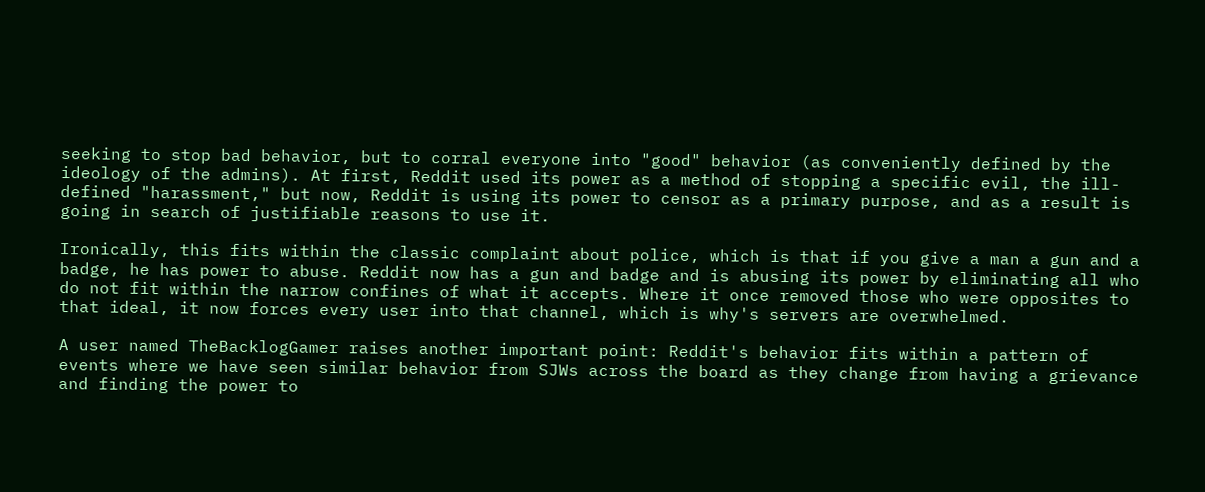seeking to stop bad behavior, but to corral everyone into "good" behavior (as conveniently defined by the ideology of the admins). At first, Reddit used its power as a method of stopping a specific evil, the ill-defined "harassment," but now, Reddit is using its power to censor as a primary purpose, and as a result is going in search of justifiable reasons to use it.

Ironically, this fits within the classic complaint about police, which is that if you give a man a gun and a badge, he has power to abuse. Reddit now has a gun and badge and is abusing its power by eliminating all who do not fit within the narrow confines of what it accepts. Where it once removed those who were opposites to that ideal, it now forces every user into that channel, which is why's servers are overwhelmed.

A user named TheBacklogGamer raises another important point: Reddit's behavior fits within a pattern of events where we have seen similar behavior from SJWs across the board as they change from having a grievance and finding the power to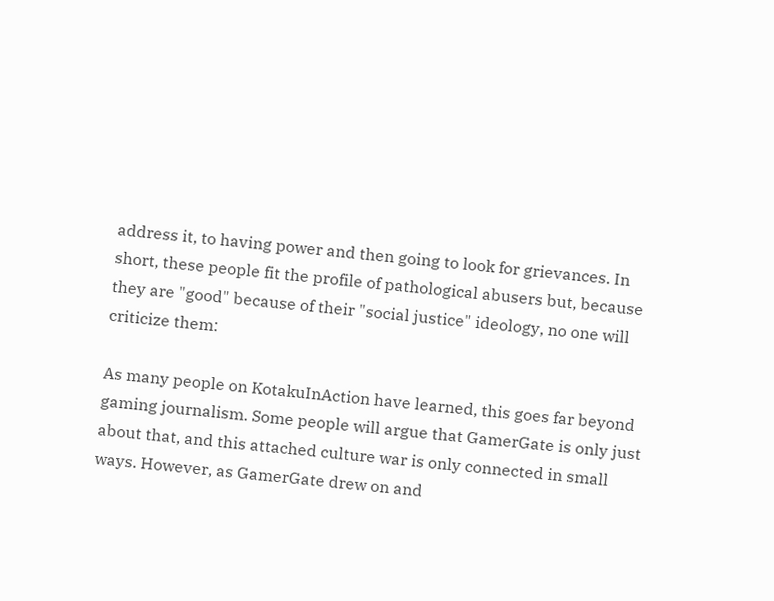address it, to having power and then going to look for grievances. In short, these people fit the profile of pathological abusers but, because they are "good" because of their "social justice" ideology, no one will criticize them:

As many people on KotakuInAction have learned, this goes far beyond gaming journalism. Some people will argue that GamerGate is only just about that, and this attached culture war is only connected in small ways. However, as GamerGate drew on and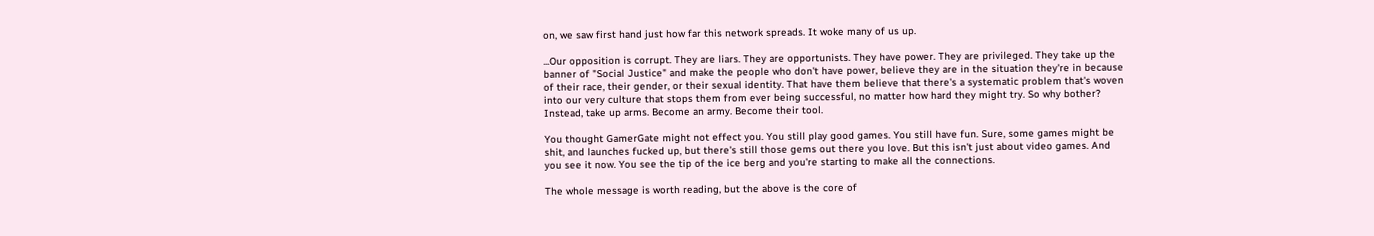on, we saw first hand just how far this network spreads. It woke many of us up.

...Our opposition is corrupt. They are liars. They are opportunists. They have power. They are privileged. They take up the banner of "Social Justice" and make the people who don't have power, believe they are in the situation they're in because of their race, their gender, or their sexual identity. That have them believe that there's a systematic problem that's woven into our very culture that stops them from ever being successful, no matter how hard they might try. So why bother? Instead, take up arms. Become an army. Become their tool.

You thought GamerGate might not effect you. You still play good games. You still have fun. Sure, some games might be shit, and launches fucked up, but there's still those gems out there you love. But this isn't just about video games. And you see it now. You see the tip of the ice berg and you're starting to make all the connections.

The whole message is worth reading, but the above is the core of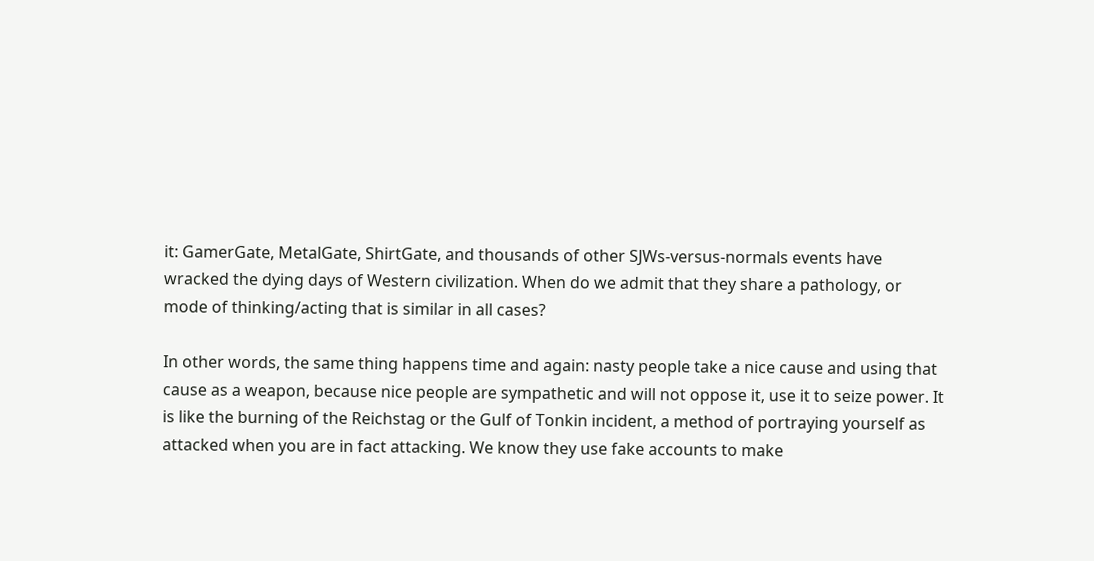it: GamerGate, MetalGate, ShirtGate, and thousands of other SJWs-versus-normals events have wracked the dying days of Western civilization. When do we admit that they share a pathology, or mode of thinking/acting that is similar in all cases?

In other words, the same thing happens time and again: nasty people take a nice cause and using that cause as a weapon, because nice people are sympathetic and will not oppose it, use it to seize power. It is like the burning of the Reichstag or the Gulf of Tonkin incident, a method of portraying yourself as attacked when you are in fact attacking. We know they use fake accounts to make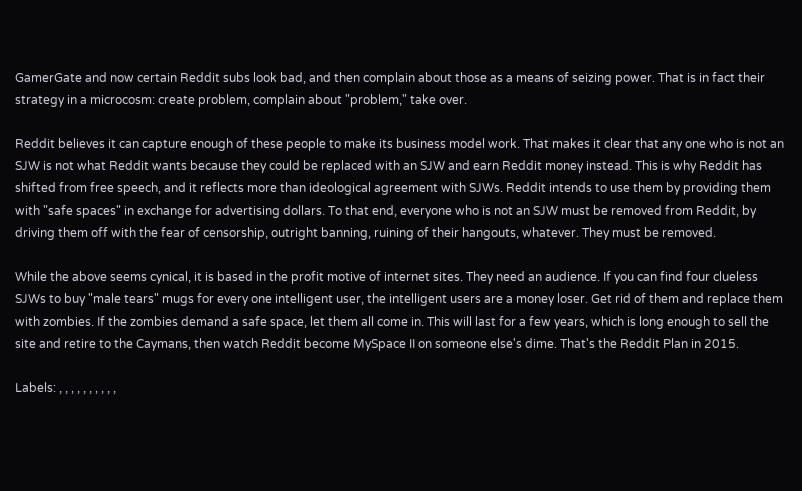GamerGate and now certain Reddit subs look bad, and then complain about those as a means of seizing power. That is in fact their strategy in a microcosm: create problem, complain about "problem," take over.

Reddit believes it can capture enough of these people to make its business model work. That makes it clear that any one who is not an SJW is not what Reddit wants because they could be replaced with an SJW and earn Reddit money instead. This is why Reddit has shifted from free speech, and it reflects more than ideological agreement with SJWs. Reddit intends to use them by providing them with "safe spaces" in exchange for advertising dollars. To that end, everyone who is not an SJW must be removed from Reddit, by driving them off with the fear of censorship, outright banning, ruining of their hangouts, whatever. They must be removed.

While the above seems cynical, it is based in the profit motive of internet sites. They need an audience. If you can find four clueless SJWs to buy "male tears" mugs for every one intelligent user, the intelligent users are a money loser. Get rid of them and replace them with zombies. If the zombies demand a safe space, let them all come in. This will last for a few years, which is long enough to sell the site and retire to the Caymans, then watch Reddit become MySpace II on someone else's dime. That's the Reddit Plan in 2015.

Labels: , , , , , , , , , ,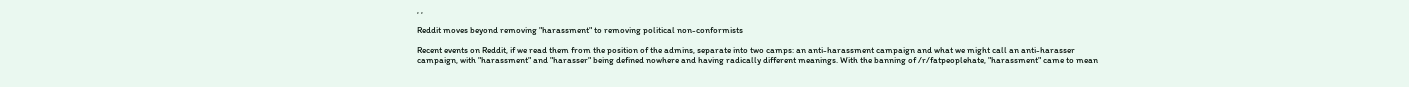, ,

Reddit moves beyond removing "harassment" to removing political non-conformists

Recent events on Reddit, if we read them from the position of the admins, separate into two camps: an anti-harassment campaign and what we might call an anti-harasser campaign, with "harassment" and "harasser" being defined nowhere and having radically different meanings. With the banning of /r/fatpeoplehate, "harassment" came to mean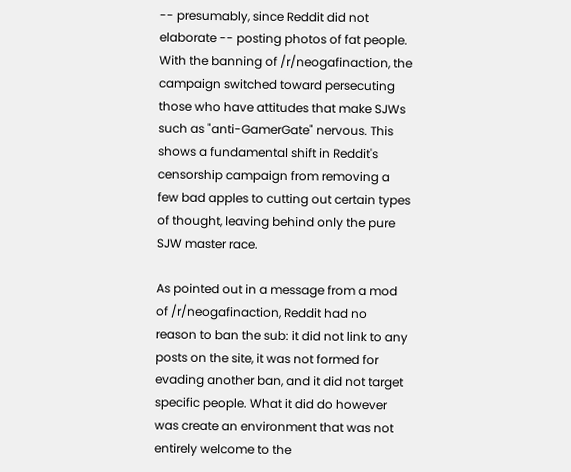-- presumably, since Reddit did not elaborate -- posting photos of fat people. With the banning of /r/neogafinaction, the campaign switched toward persecuting those who have attitudes that make SJWs such as "anti-GamerGate" nervous. This shows a fundamental shift in Reddit's censorship campaign from removing a few bad apples to cutting out certain types of thought, leaving behind only the pure SJW master race.

As pointed out in a message from a mod of /r/neogafinaction, Reddit had no reason to ban the sub: it did not link to any posts on the site, it was not formed for evading another ban, and it did not target specific people. What it did do however was create an environment that was not entirely welcome to the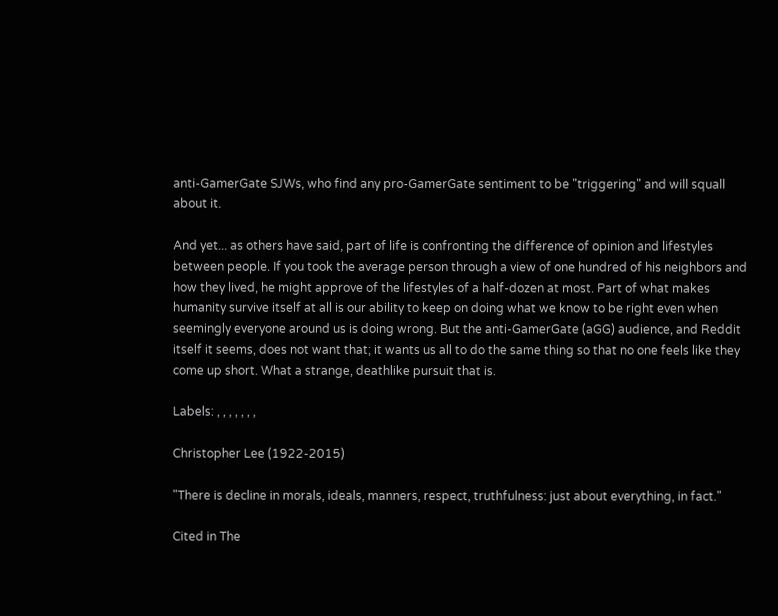anti-GamerGate SJWs, who find any pro-GamerGate sentiment to be "triggering" and will squall about it.

And yet... as others have said, part of life is confronting the difference of opinion and lifestyles between people. If you took the average person through a view of one hundred of his neighbors and how they lived, he might approve of the lifestyles of a half-dozen at most. Part of what makes humanity survive itself at all is our ability to keep on doing what we know to be right even when seemingly everyone around us is doing wrong. But the anti-GamerGate (aGG) audience, and Reddit itself it seems, does not want that; it wants us all to do the same thing so that no one feels like they come up short. What a strange, deathlike pursuit that is.

Labels: , , , , , , ,

Christopher Lee (1922-2015)

"There is decline in morals, ideals, manners, respect, truthfulness: just about everything, in fact."

Cited in The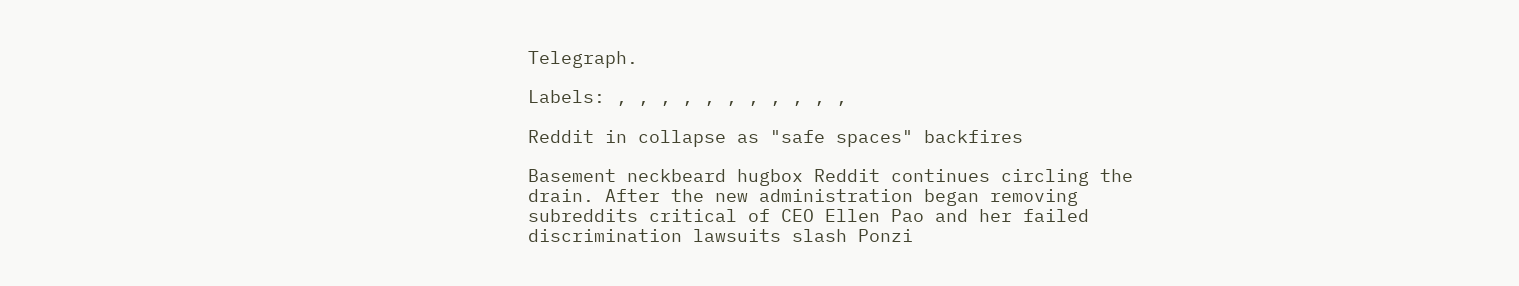Telegraph.

Labels: , , , , , , , , , , ,

Reddit in collapse as "safe spaces" backfires

Basement neckbeard hugbox Reddit continues circling the drain. After the new administration began removing subreddits critical of CEO Ellen Pao and her failed discrimination lawsuits slash Ponzi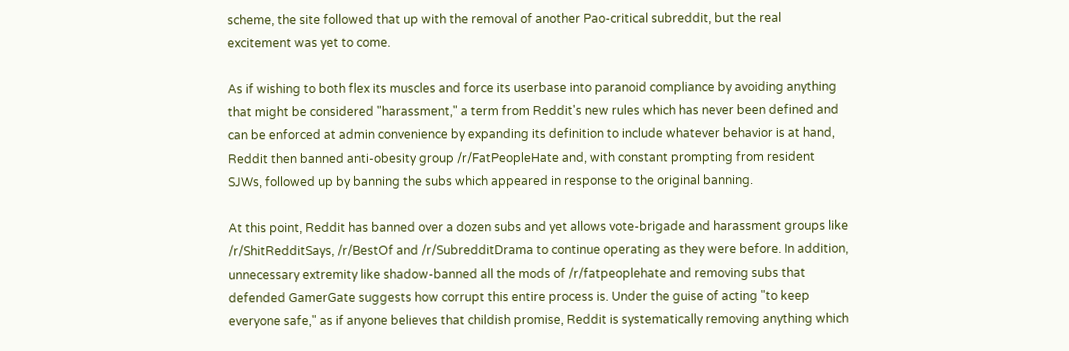scheme, the site followed that up with the removal of another Pao-critical subreddit, but the real excitement was yet to come.

As if wishing to both flex its muscles and force its userbase into paranoid compliance by avoiding anything that might be considered "harassment," a term from Reddit's new rules which has never been defined and can be enforced at admin convenience by expanding its definition to include whatever behavior is at hand, Reddit then banned anti-obesity group /r/FatPeopleHate and, with constant prompting from resident SJWs, followed up by banning the subs which appeared in response to the original banning.

At this point, Reddit has banned over a dozen subs and yet allows vote-brigade and harassment groups like /r/ShitRedditSays, /r/BestOf and /r/SubredditDrama to continue operating as they were before. In addition, unnecessary extremity like shadow-banned all the mods of /r/fatpeoplehate and removing subs that defended GamerGate suggests how corrupt this entire process is. Under the guise of acting "to keep everyone safe," as if anyone believes that childish promise, Reddit is systematically removing anything which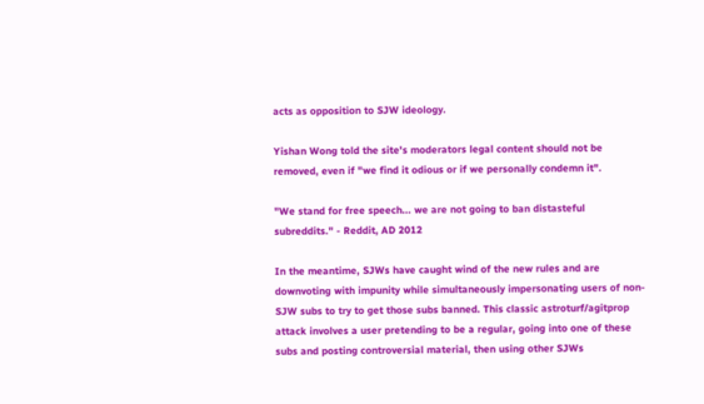acts as opposition to SJW ideology.

Yishan Wong told the site's moderators legal content should not be removed, even if "we find it odious or if we personally condemn it".

"We stand for free speech... we are not going to ban distasteful subreddits." - Reddit, AD 2012

In the meantime, SJWs have caught wind of the new rules and are downvoting with impunity while simultaneously impersonating users of non-SJW subs to try to get those subs banned. This classic astroturf/agitprop attack involves a user pretending to be a regular, going into one of these subs and posting controversial material, then using other SJWs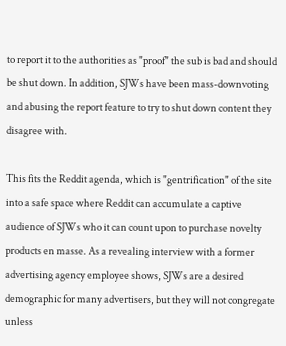to report it to the authorities as "proof" the sub is bad and should be shut down. In addition, SJWs have been mass-downvoting and abusing the report feature to try to shut down content they disagree with.

This fits the Reddit agenda, which is "gentrification" of the site into a safe space where Reddit can accumulate a captive audience of SJWs who it can count upon to purchase novelty products en masse. As a revealing interview with a former advertising agency employee shows, SJWs are a desired demographic for many advertisers, but they will not congregate unless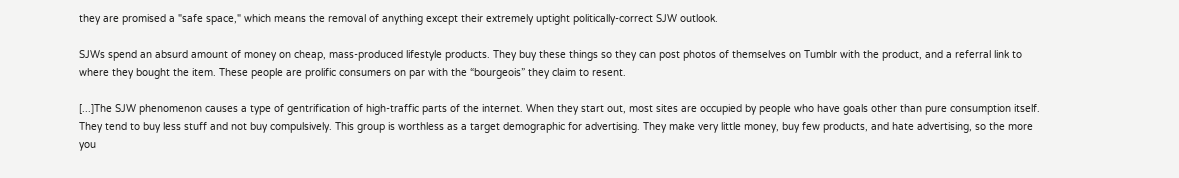they are promised a "safe space," which means the removal of anything except their extremely uptight politically-correct SJW outlook.

SJWs spend an absurd amount of money on cheap, mass-produced lifestyle products. They buy these things so they can post photos of themselves on Tumblr with the product, and a referral link to where they bought the item. These people are prolific consumers on par with the “bourgeois” they claim to resent.

[...]The SJW phenomenon causes a type of gentrification of high-traffic parts of the internet. When they start out, most sites are occupied by people who have goals other than pure consumption itself. They tend to buy less stuff and not buy compulsively. This group is worthless as a target demographic for advertising. They make very little money, buy few products, and hate advertising, so the more you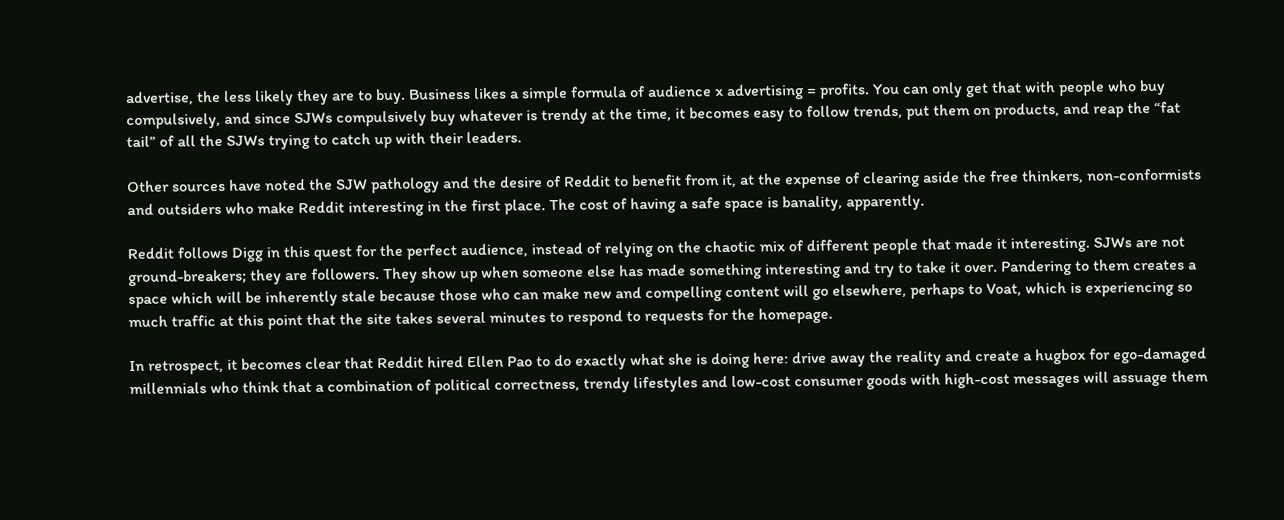advertise, the less likely they are to buy. Business likes a simple formula of audience x advertising = profits. You can only get that with people who buy compulsively, and since SJWs compulsively buy whatever is trendy at the time, it becomes easy to follow trends, put them on products, and reap the “fat tail” of all the SJWs trying to catch up with their leaders.

Other sources have noted the SJW pathology and the desire of Reddit to benefit from it, at the expense of clearing aside the free thinkers, non-conformists and outsiders who make Reddit interesting in the first place. The cost of having a safe space is banality, apparently.

Reddit follows Digg in this quest for the perfect audience, instead of relying on the chaotic mix of different people that made it interesting. SJWs are not ground-breakers; they are followers. They show up when someone else has made something interesting and try to take it over. Pandering to them creates a space which will be inherently stale because those who can make new and compelling content will go elsewhere, perhaps to Voat, which is experiencing so much traffic at this point that the site takes several minutes to respond to requests for the homepage.

In retrospect, it becomes clear that Reddit hired Ellen Pao to do exactly what she is doing here: drive away the reality and create a hugbox for ego-damaged millennials who think that a combination of political correctness, trendy lifestyles and low-cost consumer goods with high-cost messages will assuage them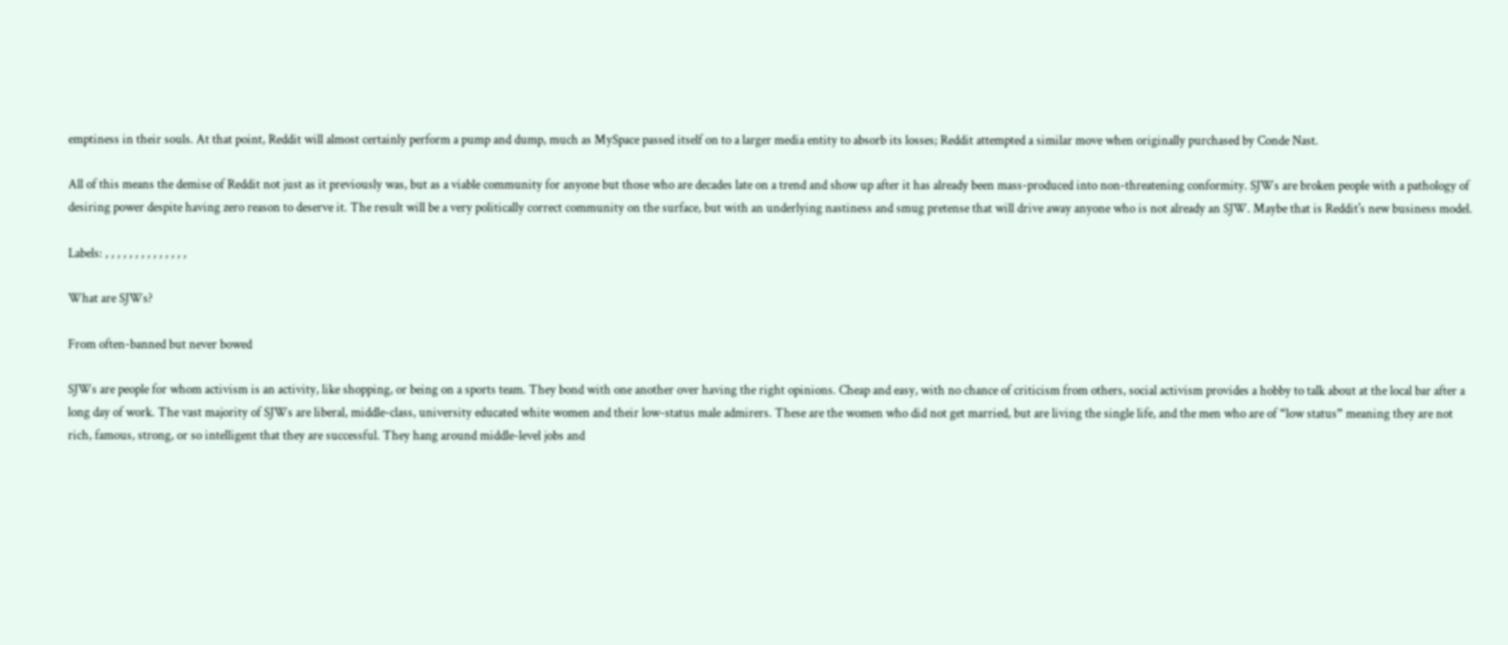emptiness in their souls. At that point, Reddit will almost certainly perform a pump and dump, much as MySpace passed itself on to a larger media entity to absorb its losses; Reddit attempted a similar move when originally purchased by Conde Nast.

All of this means the demise of Reddit not just as it previously was, but as a viable community for anyone but those who are decades late on a trend and show up after it has already been mass-produced into non-threatening conformity. SJWs are broken people with a pathology of desiring power despite having zero reason to deserve it. The result will be a very politically correct community on the surface, but with an underlying nastiness and smug pretense that will drive away anyone who is not already an SJW. Maybe that is Reddit's new business model.

Labels: , , , , , , , , , , , , , ,

What are SJWs?

From often-banned but never bowed

SJWs are people for whom activism is an activity, like shopping, or being on a sports team. They bond with one another over having the right opinions. Cheap and easy, with no chance of criticism from others, social activism provides a hobby to talk about at the local bar after a long day of work. The vast majority of SJWs are liberal, middle-class, university educated white women and their low-status male admirers. These are the women who did not get married, but are living the single life, and the men who are of “low status” meaning they are not rich, famous, strong, or so intelligent that they are successful. They hang around middle-level jobs and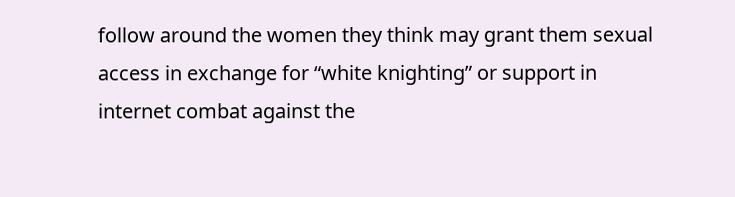follow around the women they think may grant them sexual access in exchange for “white knighting” or support in internet combat against the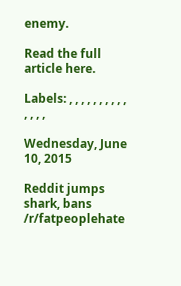enemy.

Read the full article here.

Labels: , , , , , , , , , , , , , ,

Wednesday, June 10, 2015

Reddit jumps shark, bans /r/fatpeoplehate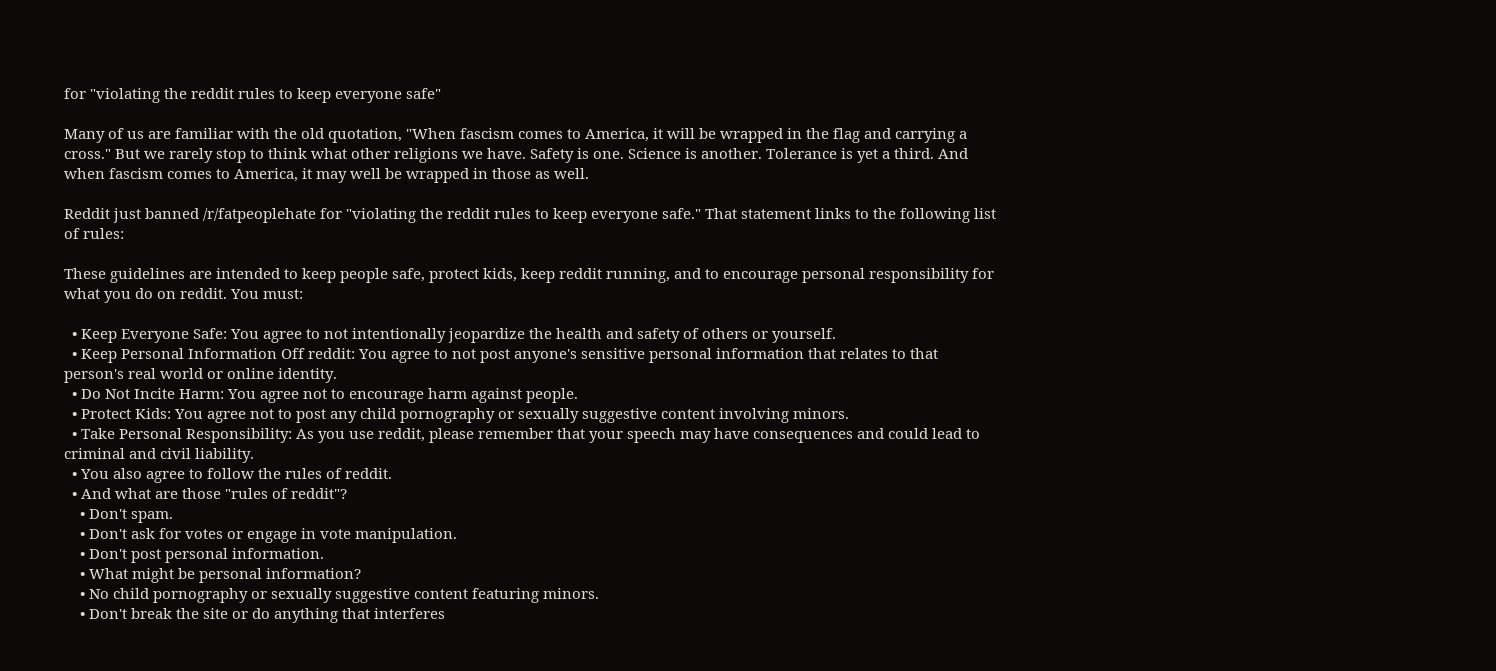for "violating the reddit rules to keep everyone safe"

Many of us are familiar with the old quotation, "When fascism comes to America, it will be wrapped in the flag and carrying a cross." But we rarely stop to think what other religions we have. Safety is one. Science is another. Tolerance is yet a third. And when fascism comes to America, it may well be wrapped in those as well.

Reddit just banned /r/fatpeoplehate for "violating the reddit rules to keep everyone safe." That statement links to the following list of rules:

These guidelines are intended to keep people safe, protect kids, keep reddit running, and to encourage personal responsibility for what you do on reddit. You must:

  • Keep Everyone Safe: You agree to not intentionally jeopardize the health and safety of others or yourself.
  • Keep Personal Information Off reddit: You agree to not post anyone's sensitive personal information that relates to that person's real world or online identity.
  • Do Not Incite Harm: You agree not to encourage harm against people.
  • Protect Kids: You agree not to post any child pornography or sexually suggestive content involving minors.
  • Take Personal Responsibility: As you use reddit, please remember that your speech may have consequences and could lead to criminal and civil liability.
  • You also agree to follow the rules of reddit.
  • And what are those "rules of reddit"?
    • Don't spam.
    • Don't ask for votes or engage in vote manipulation.
    • Don't post personal information.
    • What might be personal information?
    • No child pornography or sexually suggestive content featuring minors.
    • Don't break the site or do anything that interferes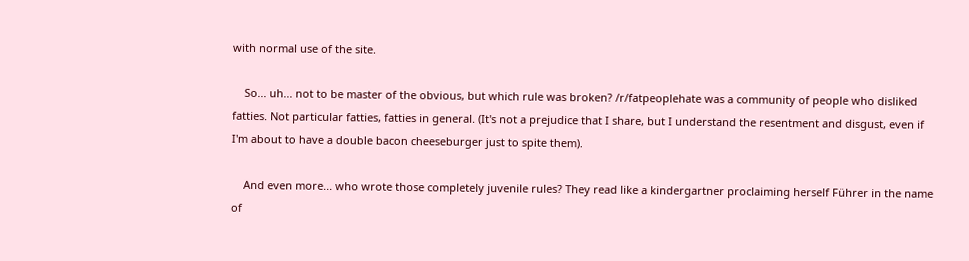with normal use of the site.

    So... uh... not to be master of the obvious, but which rule was broken? /r/fatpeoplehate was a community of people who disliked fatties. Not particular fatties, fatties in general. (It's not a prejudice that I share, but I understand the resentment and disgust, even if I'm about to have a double bacon cheeseburger just to spite them).

    And even more... who wrote those completely juvenile rules? They read like a kindergartner proclaiming herself Führer in the name of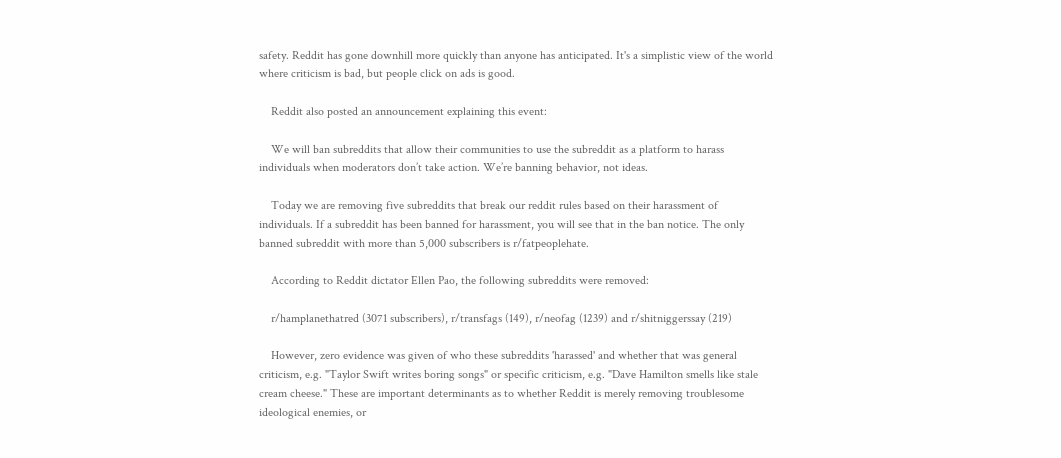safety. Reddit has gone downhill more quickly than anyone has anticipated. It's a simplistic view of the world where criticism is bad, but people click on ads is good.

    Reddit also posted an announcement explaining this event:

    We will ban subreddits that allow their communities to use the subreddit as a platform to harass individuals when moderators don’t take action. We’re banning behavior, not ideas.

    Today we are removing five subreddits that break our reddit rules based on their harassment of individuals. If a subreddit has been banned for harassment, you will see that in the ban notice. The only banned subreddit with more than 5,000 subscribers is r/fatpeoplehate.

    According to Reddit dictator Ellen Pao, the following subreddits were removed:

    r/hamplanethatred (3071 subscribers), r/transfags (149), r/neofag (1239) and r/shitniggerssay (219)

    However, zero evidence was given of who these subreddits 'harassed' and whether that was general criticism, e.g. "Taylor Swift writes boring songs" or specific criticism, e.g. "Dave Hamilton smells like stale cream cheese." These are important determinants as to whether Reddit is merely removing troublesome ideological enemies, or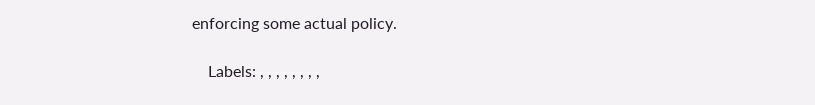enforcing some actual policy.

    Labels: , , , , , , , ,